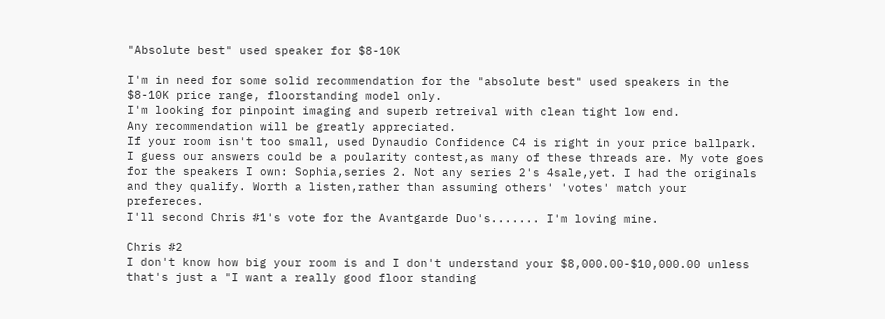"Absolute best" used speaker for $8-10K

I'm in need for some solid recommendation for the "absolute best" used speakers in the $8-10K price range, floorstanding model only.
I'm looking for pinpoint imaging and superb retreival with clean tight low end.
Any recommendation will be greatly appreciated.
If your room isn't too small, used Dynaudio Confidence C4 is right in your price ballpark.
I guess our answers could be a poularity contest,as many of these threads are. My vote goes for the speakers I own: Sophia,series 2. Not any series 2's 4sale,yet. I had the originals and they qualify. Worth a listen,rather than assuming others' 'votes' match your prefereces.
I'll second Chris #1's vote for the Avantgarde Duo's....... I'm loving mine.

Chris #2
I don't know how big your room is and I don't understand your $8,000.00-$10,000.00 unless that's just a "I want a really good floor standing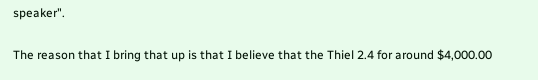speaker".

The reason that I bring that up is that I believe that the Thiel 2.4 for around $4,000.00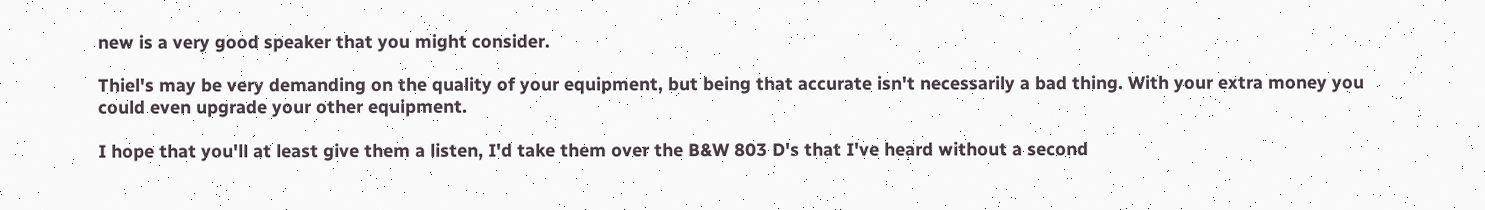new is a very good speaker that you might consider.

Thiel's may be very demanding on the quality of your equipment, but being that accurate isn't necessarily a bad thing. With your extra money you could even upgrade your other equipment.

I hope that you'll at least give them a listen, I'd take them over the B&W 803 D's that I've heard without a second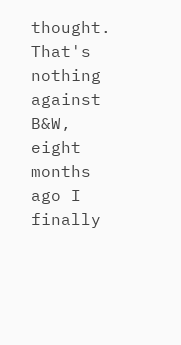thought. That's nothing against B&W, eight months ago I finally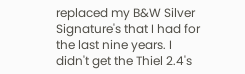replaced my B&W Silver Signature's that I had for the last nine years. I didn't get the Thiel 2.4's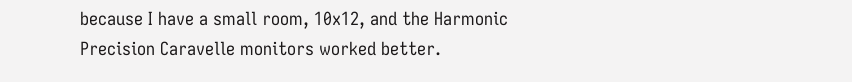because I have a small room, 10x12, and the Harmonic Precision Caravelle monitors worked better.